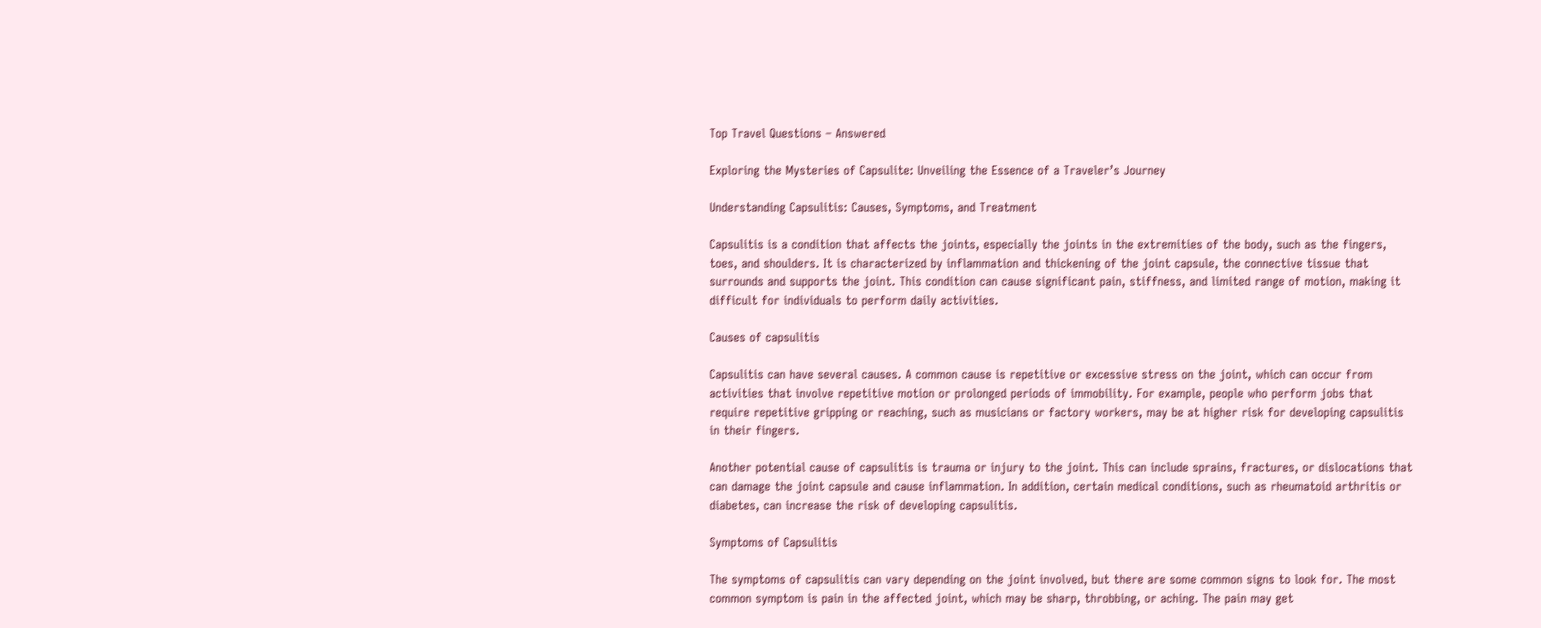Top Travel Questions – Answered

Exploring the Mysteries of Capsulite: Unveiling the Essence of a Traveler’s Journey

Understanding Capsulitis: Causes, Symptoms, and Treatment

Capsulitis is a condition that affects the joints, especially the joints in the extremities of the body, such as the fingers, toes, and shoulders. It is characterized by inflammation and thickening of the joint capsule, the connective tissue that surrounds and supports the joint. This condition can cause significant pain, stiffness, and limited range of motion, making it difficult for individuals to perform daily activities.

Causes of capsulitis

Capsulitis can have several causes. A common cause is repetitive or excessive stress on the joint, which can occur from activities that involve repetitive motion or prolonged periods of immobility. For example, people who perform jobs that require repetitive gripping or reaching, such as musicians or factory workers, may be at higher risk for developing capsulitis in their fingers.

Another potential cause of capsulitis is trauma or injury to the joint. This can include sprains, fractures, or dislocations that can damage the joint capsule and cause inflammation. In addition, certain medical conditions, such as rheumatoid arthritis or diabetes, can increase the risk of developing capsulitis.

Symptoms of Capsulitis

The symptoms of capsulitis can vary depending on the joint involved, but there are some common signs to look for. The most common symptom is pain in the affected joint, which may be sharp, throbbing, or aching. The pain may get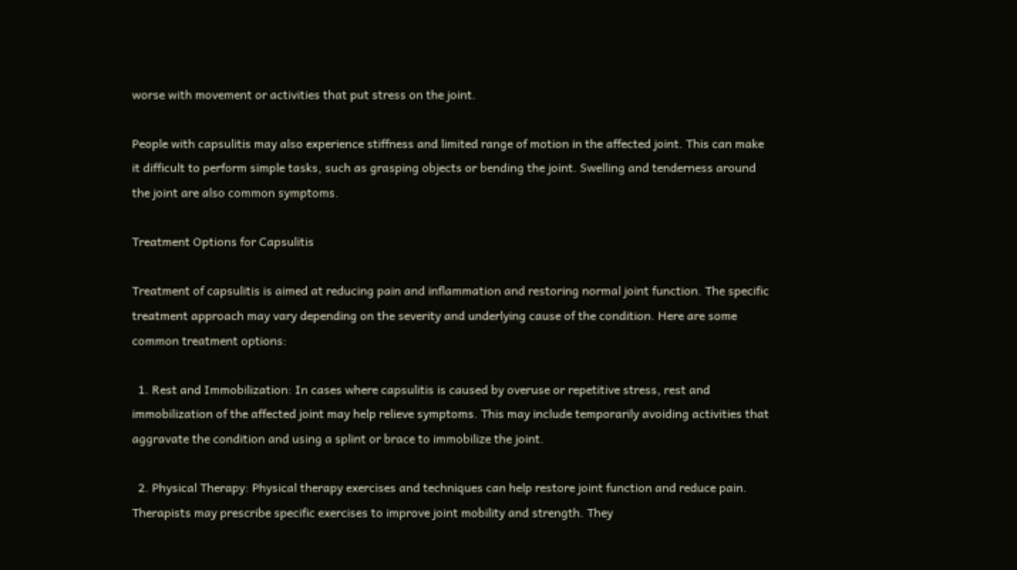worse with movement or activities that put stress on the joint.

People with capsulitis may also experience stiffness and limited range of motion in the affected joint. This can make it difficult to perform simple tasks, such as grasping objects or bending the joint. Swelling and tenderness around the joint are also common symptoms.

Treatment Options for Capsulitis

Treatment of capsulitis is aimed at reducing pain and inflammation and restoring normal joint function. The specific treatment approach may vary depending on the severity and underlying cause of the condition. Here are some common treatment options:

  1. Rest and Immobilization: In cases where capsulitis is caused by overuse or repetitive stress, rest and immobilization of the affected joint may help relieve symptoms. This may include temporarily avoiding activities that aggravate the condition and using a splint or brace to immobilize the joint.

  2. Physical Therapy: Physical therapy exercises and techniques can help restore joint function and reduce pain. Therapists may prescribe specific exercises to improve joint mobility and strength. They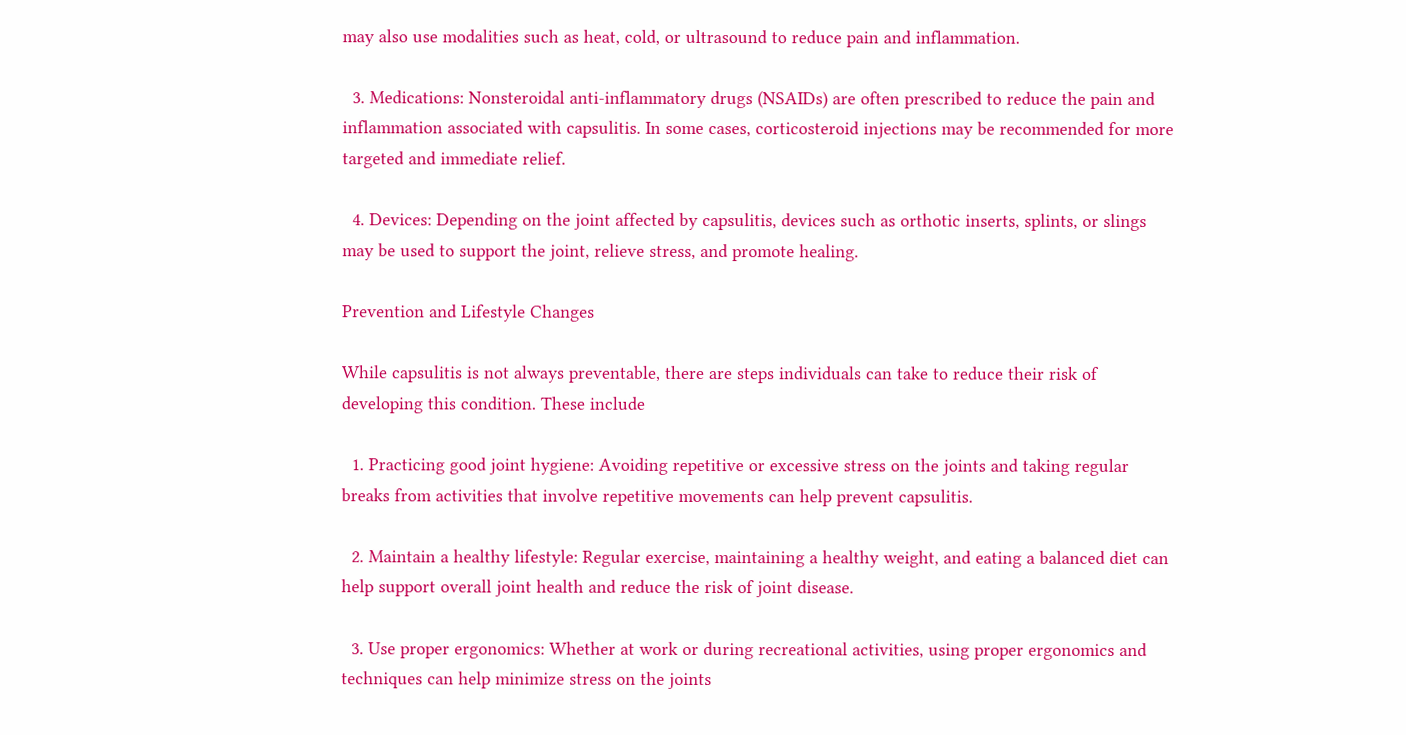may also use modalities such as heat, cold, or ultrasound to reduce pain and inflammation.

  3. Medications: Nonsteroidal anti-inflammatory drugs (NSAIDs) are often prescribed to reduce the pain and inflammation associated with capsulitis. In some cases, corticosteroid injections may be recommended for more targeted and immediate relief.

  4. Devices: Depending on the joint affected by capsulitis, devices such as orthotic inserts, splints, or slings may be used to support the joint, relieve stress, and promote healing.

Prevention and Lifestyle Changes

While capsulitis is not always preventable, there are steps individuals can take to reduce their risk of developing this condition. These include

  1. Practicing good joint hygiene: Avoiding repetitive or excessive stress on the joints and taking regular breaks from activities that involve repetitive movements can help prevent capsulitis.

  2. Maintain a healthy lifestyle: Regular exercise, maintaining a healthy weight, and eating a balanced diet can help support overall joint health and reduce the risk of joint disease.

  3. Use proper ergonomics: Whether at work or during recreational activities, using proper ergonomics and techniques can help minimize stress on the joints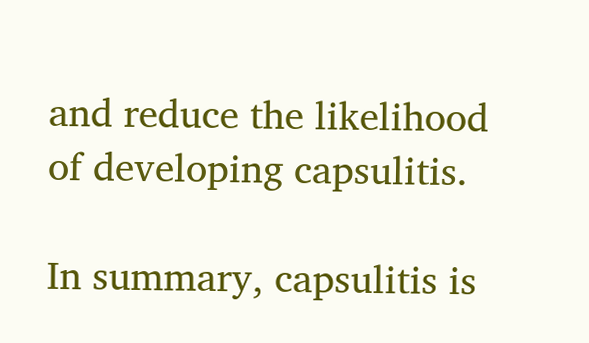and reduce the likelihood of developing capsulitis.

In summary, capsulitis is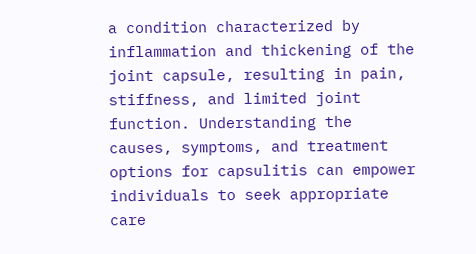a condition characterized by inflammation and thickening of the joint capsule, resulting in pain, stiffness, and limited joint function. Understanding the causes, symptoms, and treatment options for capsulitis can empower individuals to seek appropriate care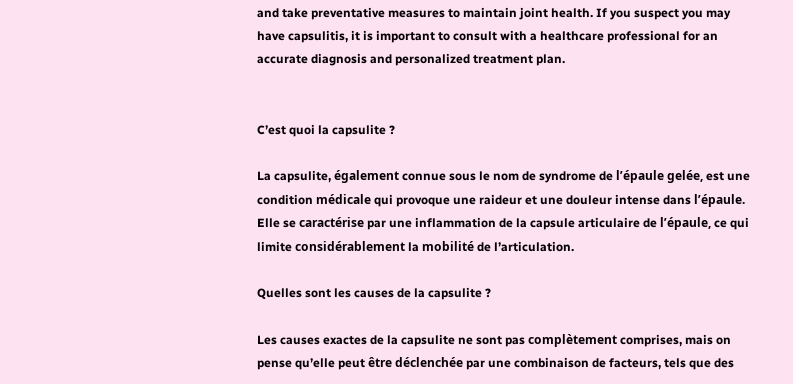and take preventative measures to maintain joint health. If you suspect you may have capsulitis, it is important to consult with a healthcare professional for an accurate diagnosis and personalized treatment plan.


C’est quoi la capsulite ?

La capsulite, également connue sous le nom de syndrome de l’épaule gelée, est une condition médicale qui provoque une raideur et une douleur intense dans l’épaule. Elle se caractérise par une inflammation de la capsule articulaire de l’épaule, ce qui limite considérablement la mobilité de l’articulation.

Quelles sont les causes de la capsulite ?

Les causes exactes de la capsulite ne sont pas complètement comprises, mais on pense qu’elle peut être déclenchée par une combinaison de facteurs, tels que des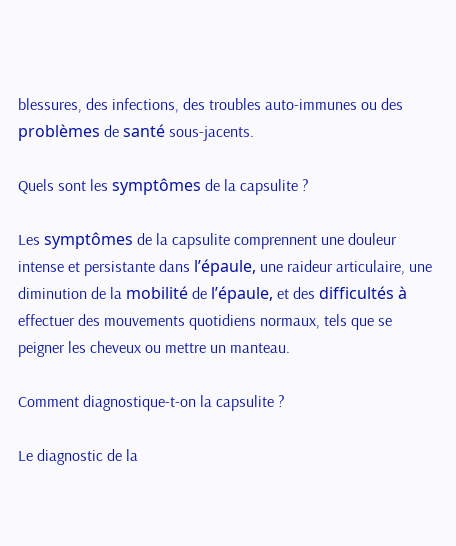blessures, des infections, des troubles auto-immunes ou des problèmes de santé sous-jacents.

Quels sont les symptômes de la capsulite ?

Les symptômes de la capsulite comprennent une douleur intense et persistante dans l’épaule, une raideur articulaire, une diminution de la mobilité de l’épaule, et des difficultés à effectuer des mouvements quotidiens normaux, tels que se peigner les cheveux ou mettre un manteau.

Comment diagnostique-t-on la capsulite ?

Le diagnostic de la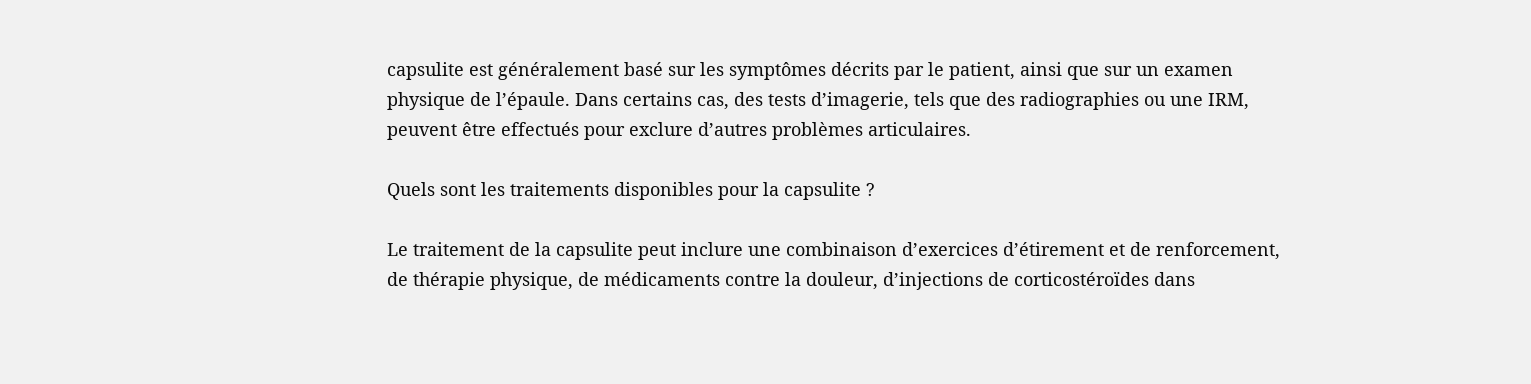capsulite est généralement basé sur les symptômes décrits par le patient, ainsi que sur un examen physique de l’épaule. Dans certains cas, des tests d’imagerie, tels que des radiographies ou une IRM, peuvent être effectués pour exclure d’autres problèmes articulaires.

Quels sont les traitements disponibles pour la capsulite ?

Le traitement de la capsulite peut inclure une combinaison d’exercices d’étirement et de renforcement, de thérapie physique, de médicaments contre la douleur, d’injections de corticostéroïdes dans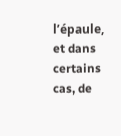l’épaule, et dans certains cas, de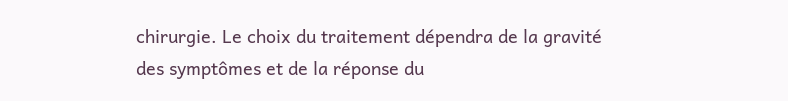chirurgie. Le choix du traitement dépendra de la gravité des symptômes et de la réponse du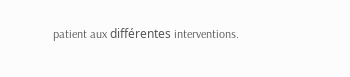patient aux différentes interventions.